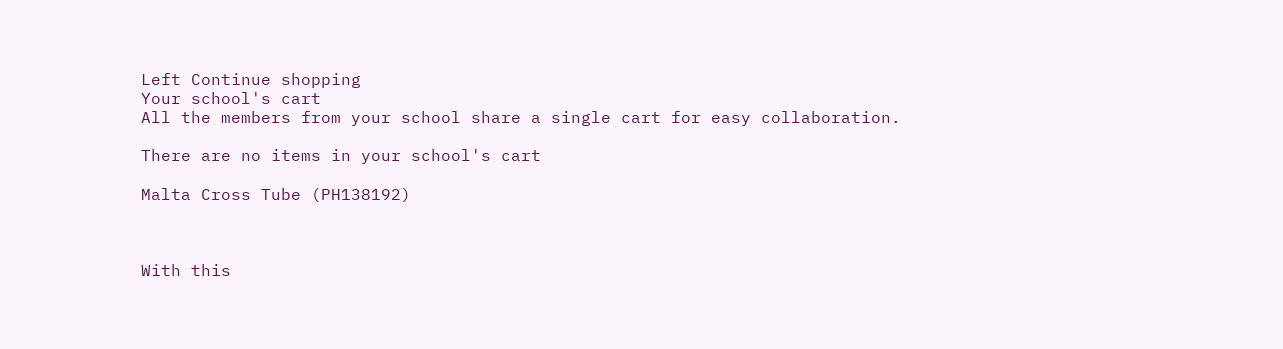Left Continue shopping
Your school's cart
All the members from your school share a single cart for easy collaboration.

There are no items in your school's cart

Malta Cross Tube (PH138192)



With this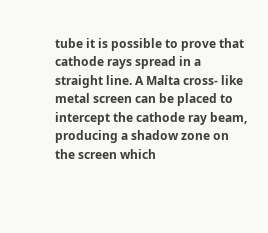tube it is possible to prove that cathode rays spread in a straight line. A Malta cross- like metal screen can be placed to intercept the cathode ray beam, producing a shadow zone on the screen which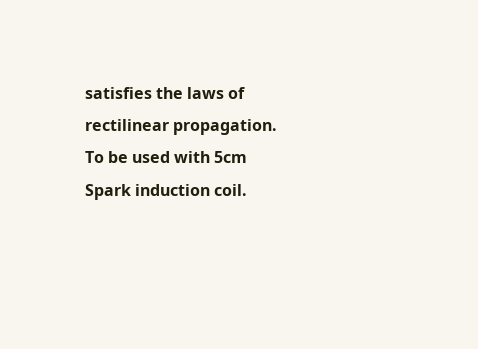satisfies the laws of rectilinear propagation. To be used with 5cm Spark induction coil.